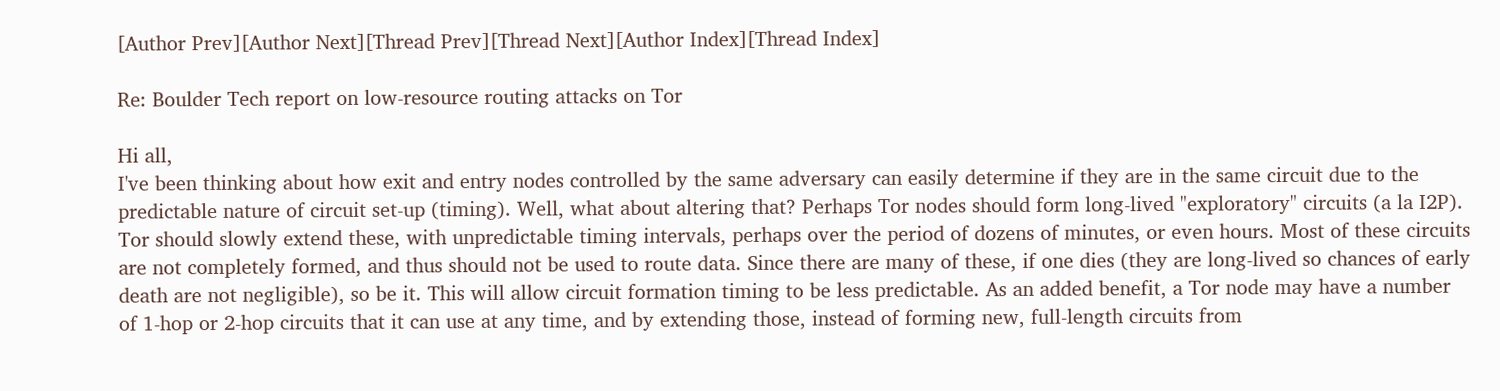[Author Prev][Author Next][Thread Prev][Thread Next][Author Index][Thread Index]

Re: Boulder Tech report on low-resource routing attacks on Tor

Hi all,
I've been thinking about how exit and entry nodes controlled by the same adversary can easily determine if they are in the same circuit due to the predictable nature of circuit set-up (timing). Well, what about altering that? Perhaps Tor nodes should form long-lived "exploratory" circuits (a la I2P). Tor should slowly extend these, with unpredictable timing intervals, perhaps over the period of dozens of minutes, or even hours. Most of these circuits are not completely formed, and thus should not be used to route data. Since there are many of these, if one dies (they are long-lived so chances of early death are not negligible), so be it. This will allow circuit formation timing to be less predictable. As an added benefit, a Tor node may have a number of 1-hop or 2-hop circuits that it can use at any time, and by extending those, instead of forming new, full-length circuits from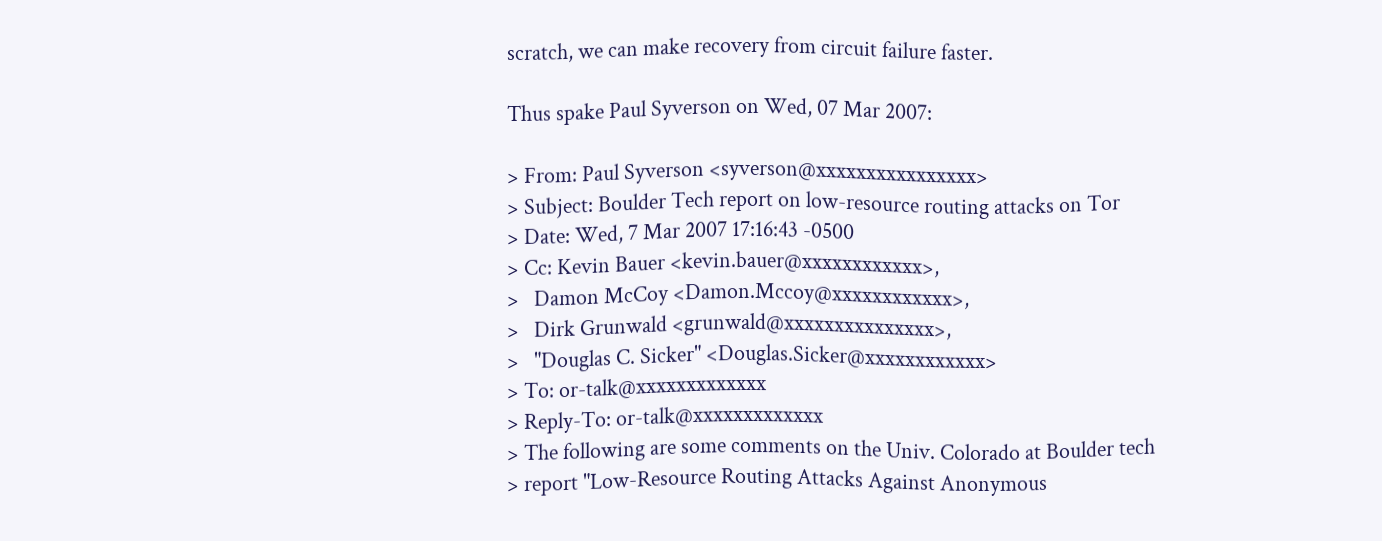scratch, we can make recovery from circuit failure faster.

Thus spake Paul Syverson on Wed, 07 Mar 2007:

> From: Paul Syverson <syverson@xxxxxxxxxxxxxxxx>
> Subject: Boulder Tech report on low-resource routing attacks on Tor
> Date: Wed, 7 Mar 2007 17:16:43 -0500
> Cc: Kevin Bauer <kevin.bauer@xxxxxxxxxxxx>,
>   Damon McCoy <Damon.Mccoy@xxxxxxxxxxxx>,
>   Dirk Grunwald <grunwald@xxxxxxxxxxxxxxx>,
>   "Douglas C. Sicker" <Douglas.Sicker@xxxxxxxxxxxx>
> To: or-talk@xxxxxxxxxxxxx
> Reply-To: or-talk@xxxxxxxxxxxxx
> The following are some comments on the Univ. Colorado at Boulder tech
> report "Low-Resource Routing Attacks Against Anonymous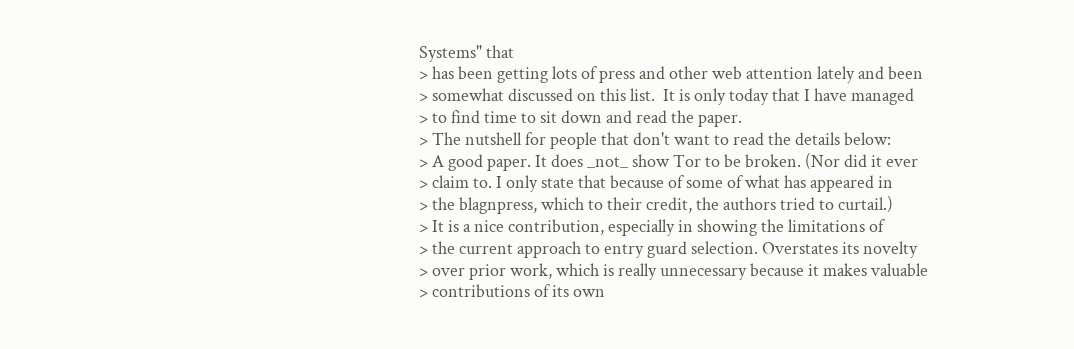Systems" that
> has been getting lots of press and other web attention lately and been
> somewhat discussed on this list.  It is only today that I have managed
> to find time to sit down and read the paper.
> The nutshell for people that don't want to read the details below:
> A good paper. It does _not_ show Tor to be broken. (Nor did it ever
> claim to. I only state that because of some of what has appeared in
> the blagnpress, which to their credit, the authors tried to curtail.)
> It is a nice contribution, especially in showing the limitations of
> the current approach to entry guard selection. Overstates its novelty
> over prior work, which is really unnecessary because it makes valuable
> contributions of its own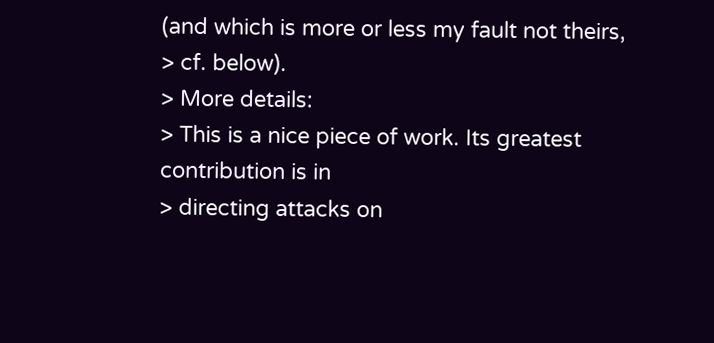(and which is more or less my fault not theirs,
> cf. below).
> More details:
> This is a nice piece of work. Its greatest contribution is in
> directing attacks on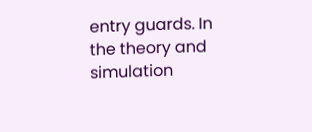entry guards. In the theory and simulation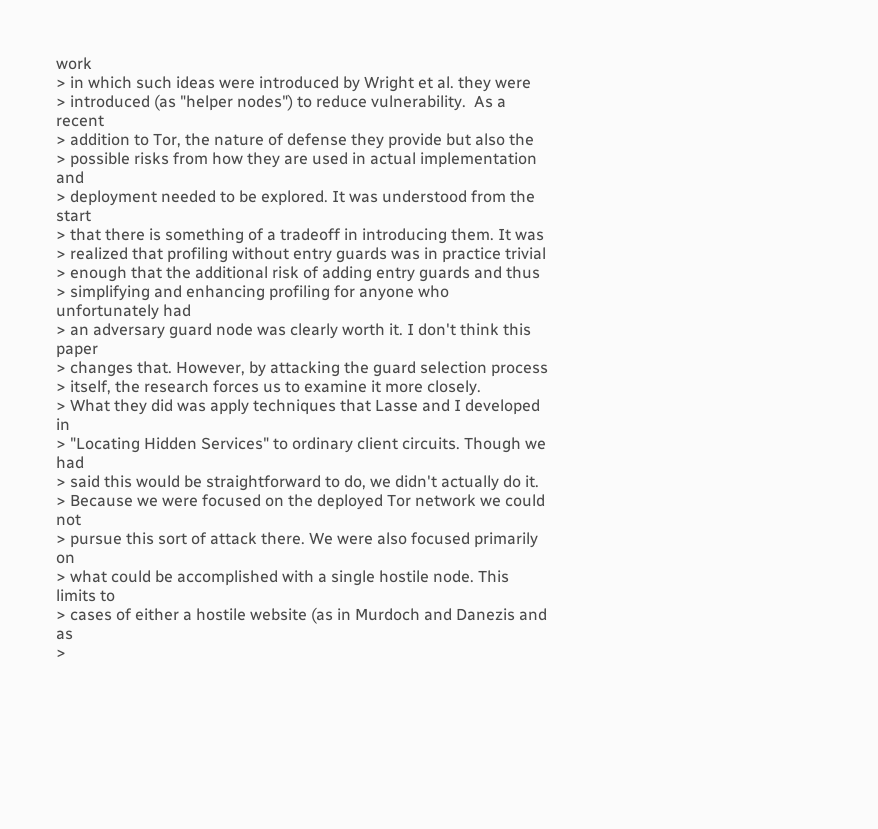work
> in which such ideas were introduced by Wright et al. they were
> introduced (as "helper nodes") to reduce vulnerability.  As a recent
> addition to Tor, the nature of defense they provide but also the
> possible risks from how they are used in actual implementation and
> deployment needed to be explored. It was understood from the start
> that there is something of a tradeoff in introducing them. It was
> realized that profiling without entry guards was in practice trivial
> enough that the additional risk of adding entry guards and thus
> simplifying and enhancing profiling for anyone who unfortunately had
> an adversary guard node was clearly worth it. I don't think this paper
> changes that. However, by attacking the guard selection process
> itself, the research forces us to examine it more closely.
> What they did was apply techniques that Lasse and I developed in
> "Locating Hidden Services" to ordinary client circuits. Though we had
> said this would be straightforward to do, we didn't actually do it.
> Because we were focused on the deployed Tor network we could not
> pursue this sort of attack there. We were also focused primarily on
> what could be accomplished with a single hostile node. This limits to
> cases of either a hostile website (as in Murdoch and Danezis and as
>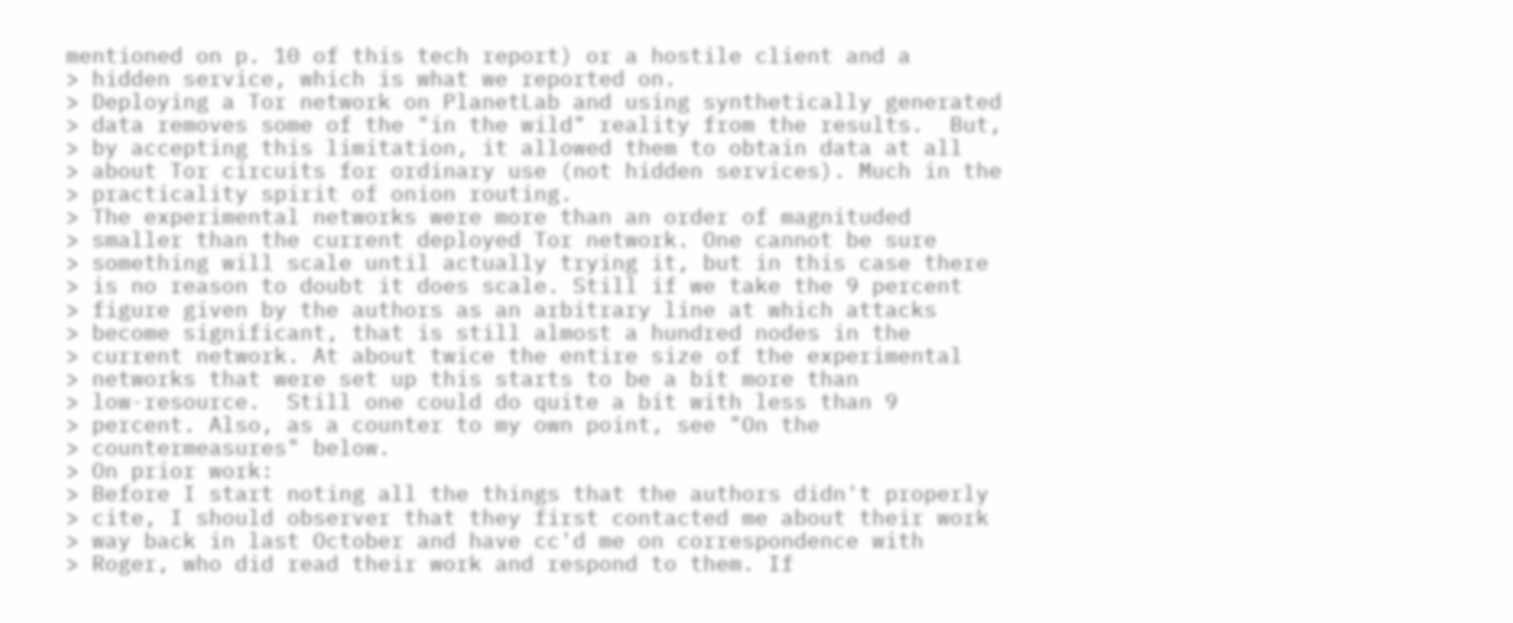mentioned on p. 10 of this tech report) or a hostile client and a
> hidden service, which is what we reported on.
> Deploying a Tor network on PlanetLab and using synthetically generated
> data removes some of the "in the wild" reality from the results.  But,
> by accepting this limitation, it allowed them to obtain data at all
> about Tor circuits for ordinary use (not hidden services). Much in the
> practicality spirit of onion routing.
> The experimental networks were more than an order of magnituded
> smaller than the current deployed Tor network. One cannot be sure
> something will scale until actually trying it, but in this case there
> is no reason to doubt it does scale. Still if we take the 9 percent
> figure given by the authors as an arbitrary line at which attacks
> become significant, that is still almost a hundred nodes in the
> current network. At about twice the entire size of the experimental
> networks that were set up this starts to be a bit more than
> low-resource.  Still one could do quite a bit with less than 9
> percent. Also, as a counter to my own point, see "On the
> countermeasures" below.
> On prior work:
> Before I start noting all the things that the authors didn't properly
> cite, I should observer that they first contacted me about their work
> way back in last October and have cc'd me on correspondence with
> Roger, who did read their work and respond to them. If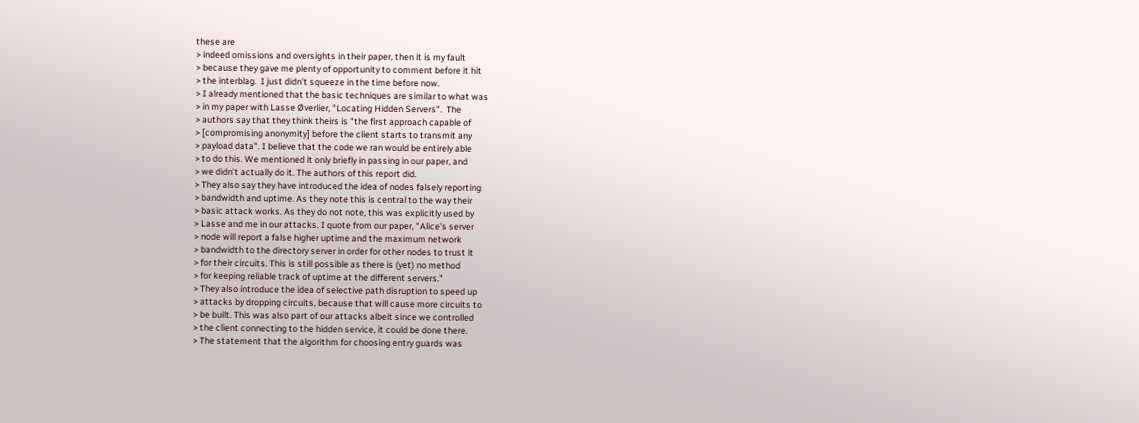these are
> indeed omissions and oversights in their paper, then it is my fault
> because they gave me plenty of opportunity to comment before it hit
> the interblag.  I just didn't squeeze in the time before now.
> I already mentioned that the basic techniques are similar to what was
> in my paper with Lasse Øverlier, "Locating Hidden Servers".  The
> authors say that they think theirs is "the first approach capable of
> [compromising anonymity] before the client starts to transmit any
> payload data". I believe that the code we ran would be entirely able
> to do this. We mentioned it only briefly in passing in our paper, and
> we didn't actually do it. The authors of this report did.
> They also say they have introduced the idea of nodes falsely reporting
> bandwidth and uptime. As they note this is central to the way their
> basic attack works. As they do not note, this was explicitly used by
> Lasse and me in our attacks. I quote from our paper, "Alice's server
> node will report a false higher uptime and the maximum network
> bandwidth to the directory server in order for other nodes to trust it
> for their circuits. This is still possible as there is (yet) no method
> for keeping reliable track of uptime at the different servers."
> They also introduce the idea of selective path disruption to speed up
> attacks by dropping circuits, because that will cause more circuits to
> be built. This was also part of our attacks albeit since we controlled
> the client connecting to the hidden service, it could be done there.
> The statement that the algorithm for choosing entry guards was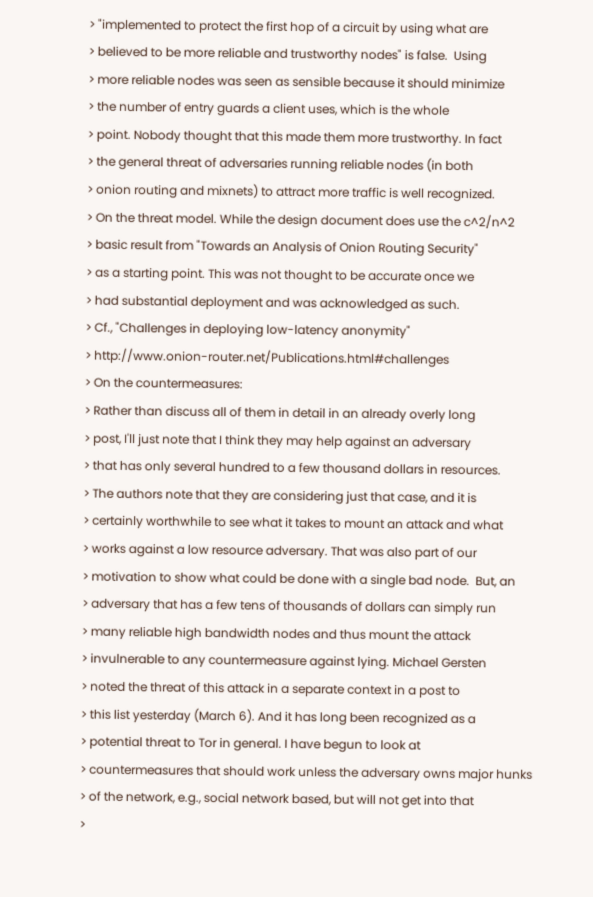> "implemented to protect the first hop of a circuit by using what are
> believed to be more reliable and trustworthy nodes" is false.  Using
> more reliable nodes was seen as sensible because it should minimize
> the number of entry guards a client uses, which is the whole
> point. Nobody thought that this made them more trustworthy. In fact
> the general threat of adversaries running reliable nodes (in both
> onion routing and mixnets) to attract more traffic is well recognized.
> On the threat model. While the design document does use the c^2/n^2
> basic result from "Towards an Analysis of Onion Routing Security"
> as a starting point. This was not thought to be accurate once we
> had substantial deployment and was acknowledged as such.
> Cf., "Challenges in deploying low-latency anonymity"
> http://www.onion-router.net/Publications.html#challenges
> On the countermeasures:
> Rather than discuss all of them in detail in an already overly long
> post, I'll just note that I think they may help against an adversary
> that has only several hundred to a few thousand dollars in resources.
> The authors note that they are considering just that case, and it is
> certainly worthwhile to see what it takes to mount an attack and what
> works against a low resource adversary. That was also part of our
> motivation to show what could be done with a single bad node.  But, an
> adversary that has a few tens of thousands of dollars can simply run
> many reliable high bandwidth nodes and thus mount the attack
> invulnerable to any countermeasure against lying. Michael Gersten
> noted the threat of this attack in a separate context in a post to
> this list yesterday (March 6). And it has long been recognized as a
> potential threat to Tor in general. I have begun to look at
> countermeasures that should work unless the adversary owns major hunks
> of the network, e.g., social network based, but will not get into that
>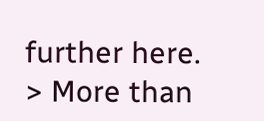further here.
> More than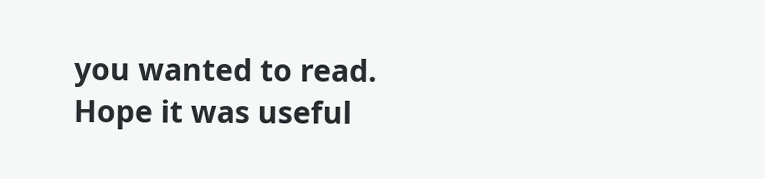you wanted to read. Hope it was useful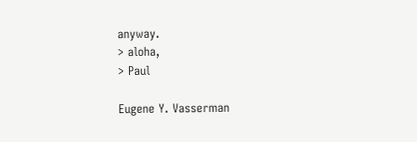anyway.
> aloha,
> Paul

Eugene Y. Vasserman